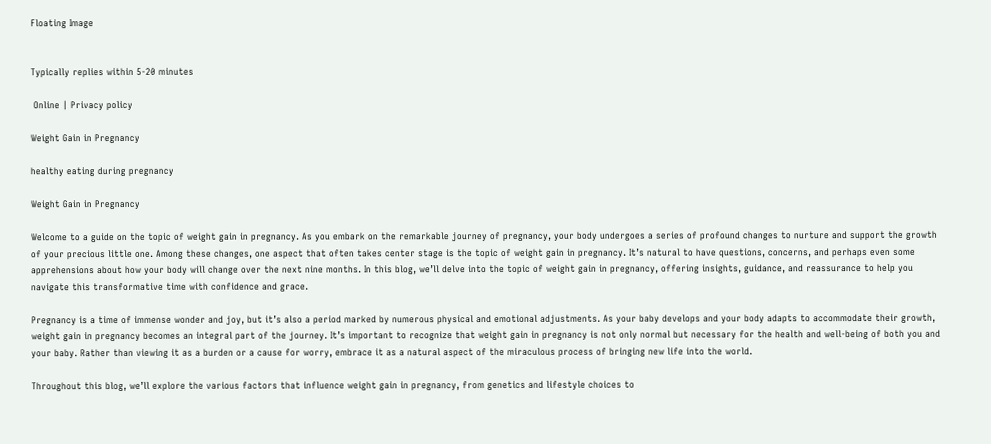Floating Image


Typically replies within 5-20 minutes

 Online | Privacy policy

Weight Gain in Pregnancy

healthy eating during pregnancy

Weight Gain in Pregnancy

Welcome to a guide on the topic of weight gain in pregnancy. As you embark on the remarkable journey of pregnancy, your body undergoes a series of profound changes to nurture and support the growth of your precious little one. Among these changes, one aspect that often takes center stage is the topic of weight gain in pregnancy. It’s natural to have questions, concerns, and perhaps even some apprehensions about how your body will change over the next nine months. In this blog, we’ll delve into the topic of weight gain in pregnancy, offering insights, guidance, and reassurance to help you navigate this transformative time with confidence and grace.

Pregnancy is a time of immense wonder and joy, but it’s also a period marked by numerous physical and emotional adjustments. As your baby develops and your body adapts to accommodate their growth, weight gain in pregnancy becomes an integral part of the journey. It’s important to recognize that weight gain in pregnancy is not only normal but necessary for the health and well-being of both you and your baby. Rather than viewing it as a burden or a cause for worry, embrace it as a natural aspect of the miraculous process of bringing new life into the world.

Throughout this blog, we’ll explore the various factors that influence weight gain in pregnancy, from genetics and lifestyle choices to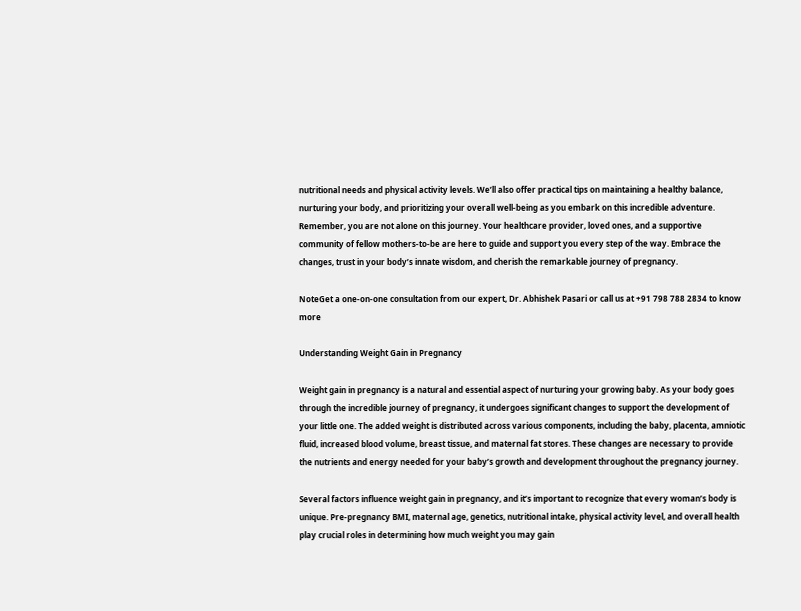nutritional needs and physical activity levels. We’ll also offer practical tips on maintaining a healthy balance, nurturing your body, and prioritizing your overall well-being as you embark on this incredible adventure. Remember, you are not alone on this journey. Your healthcare provider, loved ones, and a supportive community of fellow mothers-to-be are here to guide and support you every step of the way. Embrace the changes, trust in your body’s innate wisdom, and cherish the remarkable journey of pregnancy.

NoteGet a one-on-one consultation from our expert, Dr. Abhishek Pasari or call us at +91 798 788 2834 to know more

Understanding Weight Gain in Pregnancy

Weight gain in pregnancy is a natural and essential aspect of nurturing your growing baby. As your body goes through the incredible journey of pregnancy, it undergoes significant changes to support the development of your little one. The added weight is distributed across various components, including the baby, placenta, amniotic fluid, increased blood volume, breast tissue, and maternal fat stores. These changes are necessary to provide the nutrients and energy needed for your baby’s growth and development throughout the pregnancy journey.

Several factors influence weight gain in pregnancy, and it’s important to recognize that every woman’s body is unique. Pre-pregnancy BMI, maternal age, genetics, nutritional intake, physical activity level, and overall health play crucial roles in determining how much weight you may gain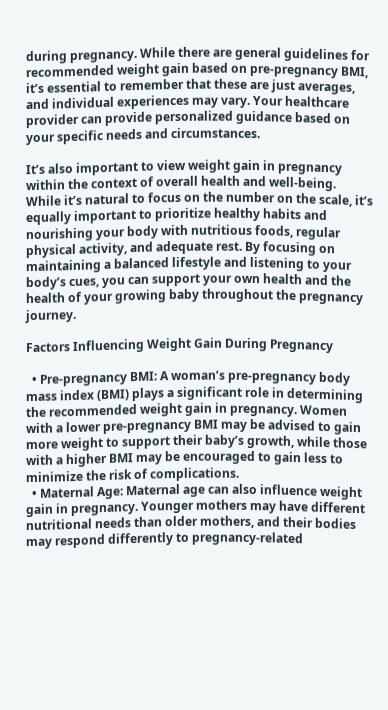during pregnancy. While there are general guidelines for recommended weight gain based on pre-pregnancy BMI, it’s essential to remember that these are just averages, and individual experiences may vary. Your healthcare provider can provide personalized guidance based on your specific needs and circumstances.

It’s also important to view weight gain in pregnancy within the context of overall health and well-being. While it’s natural to focus on the number on the scale, it’s equally important to prioritize healthy habits and nourishing your body with nutritious foods, regular physical activity, and adequate rest. By focusing on maintaining a balanced lifestyle and listening to your body’s cues, you can support your own health and the health of your growing baby throughout the pregnancy journey.

Factors Influencing Weight Gain During Pregnancy

  • Pre-pregnancy BMI: A woman’s pre-pregnancy body mass index (BMI) plays a significant role in determining the recommended weight gain in pregnancy. Women with a lower pre-pregnancy BMI may be advised to gain more weight to support their baby’s growth, while those with a higher BMI may be encouraged to gain less to minimize the risk of complications.
  • Maternal Age: Maternal age can also influence weight gain in pregnancy. Younger mothers may have different nutritional needs than older mothers, and their bodies may respond differently to pregnancy-related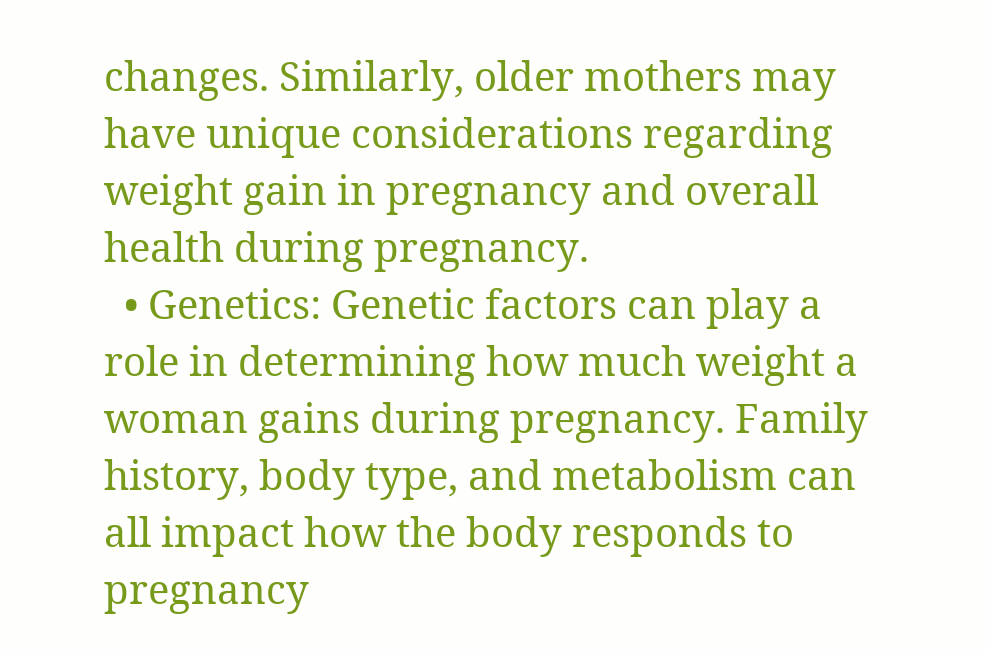changes. Similarly, older mothers may have unique considerations regarding weight gain in pregnancy and overall health during pregnancy.
  • Genetics: Genetic factors can play a role in determining how much weight a woman gains during pregnancy. Family history, body type, and metabolism can all impact how the body responds to pregnancy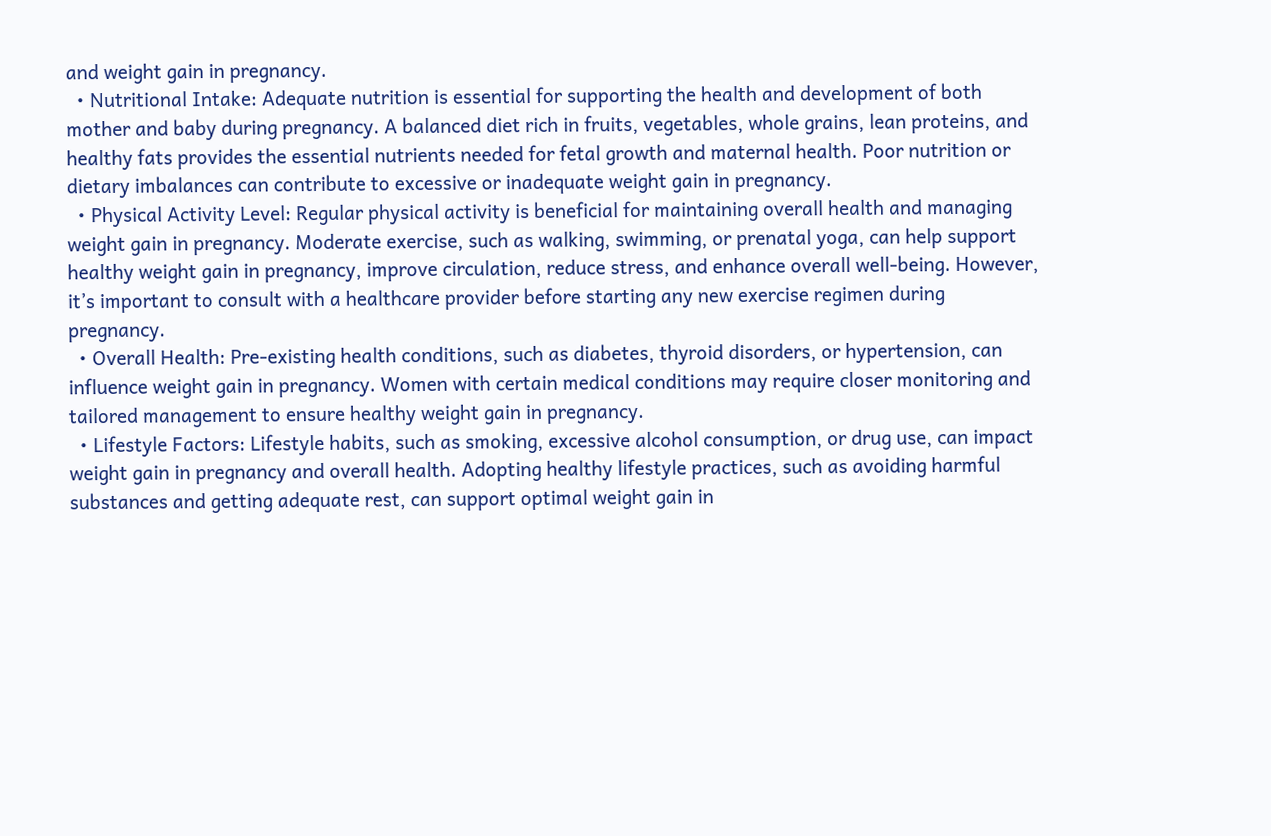and weight gain in pregnancy.
  • Nutritional Intake: Adequate nutrition is essential for supporting the health and development of both mother and baby during pregnancy. A balanced diet rich in fruits, vegetables, whole grains, lean proteins, and healthy fats provides the essential nutrients needed for fetal growth and maternal health. Poor nutrition or dietary imbalances can contribute to excessive or inadequate weight gain in pregnancy.
  • Physical Activity Level: Regular physical activity is beneficial for maintaining overall health and managing weight gain in pregnancy. Moderate exercise, such as walking, swimming, or prenatal yoga, can help support healthy weight gain in pregnancy, improve circulation, reduce stress, and enhance overall well-being. However, it’s important to consult with a healthcare provider before starting any new exercise regimen during pregnancy.
  • Overall Health: Pre-existing health conditions, such as diabetes, thyroid disorders, or hypertension, can influence weight gain in pregnancy. Women with certain medical conditions may require closer monitoring and tailored management to ensure healthy weight gain in pregnancy.
  • Lifestyle Factors: Lifestyle habits, such as smoking, excessive alcohol consumption, or drug use, can impact weight gain in pregnancy and overall health. Adopting healthy lifestyle practices, such as avoiding harmful substances and getting adequate rest, can support optimal weight gain in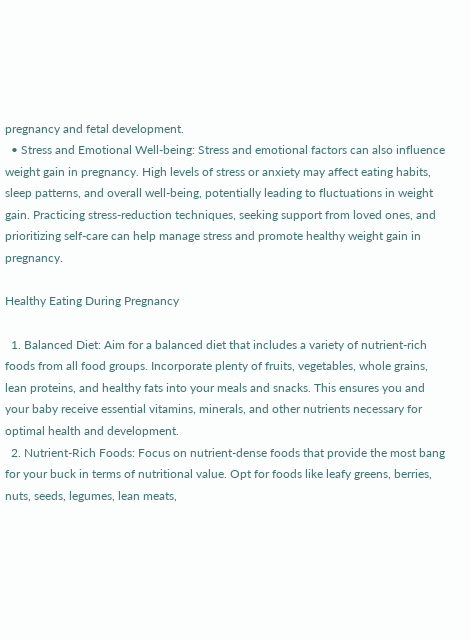pregnancy and fetal development.
  • Stress and Emotional Well-being: Stress and emotional factors can also influence weight gain in pregnancy. High levels of stress or anxiety may affect eating habits, sleep patterns, and overall well-being, potentially leading to fluctuations in weight gain. Practicing stress-reduction techniques, seeking support from loved ones, and prioritizing self-care can help manage stress and promote healthy weight gain in pregnancy.

Healthy Eating During Pregnancy

  1. Balanced Diet: Aim for a balanced diet that includes a variety of nutrient-rich foods from all food groups. Incorporate plenty of fruits, vegetables, whole grains, lean proteins, and healthy fats into your meals and snacks. This ensures you and your baby receive essential vitamins, minerals, and other nutrients necessary for optimal health and development.
  2. Nutrient-Rich Foods: Focus on nutrient-dense foods that provide the most bang for your buck in terms of nutritional value. Opt for foods like leafy greens, berries, nuts, seeds, legumes, lean meats,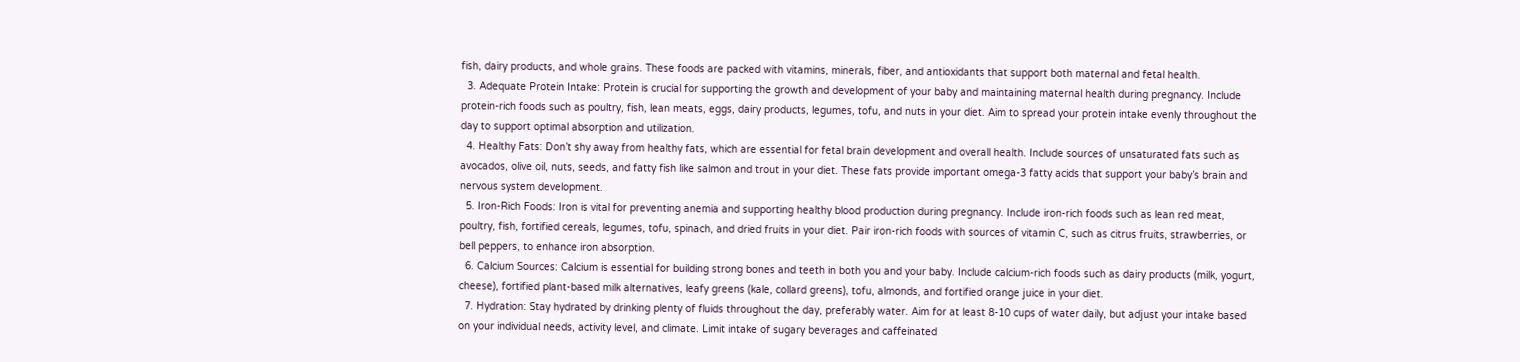fish, dairy products, and whole grains. These foods are packed with vitamins, minerals, fiber, and antioxidants that support both maternal and fetal health.
  3. Adequate Protein Intake: Protein is crucial for supporting the growth and development of your baby and maintaining maternal health during pregnancy. Include protein-rich foods such as poultry, fish, lean meats, eggs, dairy products, legumes, tofu, and nuts in your diet. Aim to spread your protein intake evenly throughout the day to support optimal absorption and utilization.
  4. Healthy Fats: Don’t shy away from healthy fats, which are essential for fetal brain development and overall health. Include sources of unsaturated fats such as avocados, olive oil, nuts, seeds, and fatty fish like salmon and trout in your diet. These fats provide important omega-3 fatty acids that support your baby’s brain and nervous system development.
  5. Iron-Rich Foods: Iron is vital for preventing anemia and supporting healthy blood production during pregnancy. Include iron-rich foods such as lean red meat, poultry, fish, fortified cereals, legumes, tofu, spinach, and dried fruits in your diet. Pair iron-rich foods with sources of vitamin C, such as citrus fruits, strawberries, or bell peppers, to enhance iron absorption.
  6. Calcium Sources: Calcium is essential for building strong bones and teeth in both you and your baby. Include calcium-rich foods such as dairy products (milk, yogurt, cheese), fortified plant-based milk alternatives, leafy greens (kale, collard greens), tofu, almonds, and fortified orange juice in your diet.
  7. Hydration: Stay hydrated by drinking plenty of fluids throughout the day, preferably water. Aim for at least 8-10 cups of water daily, but adjust your intake based on your individual needs, activity level, and climate. Limit intake of sugary beverages and caffeinated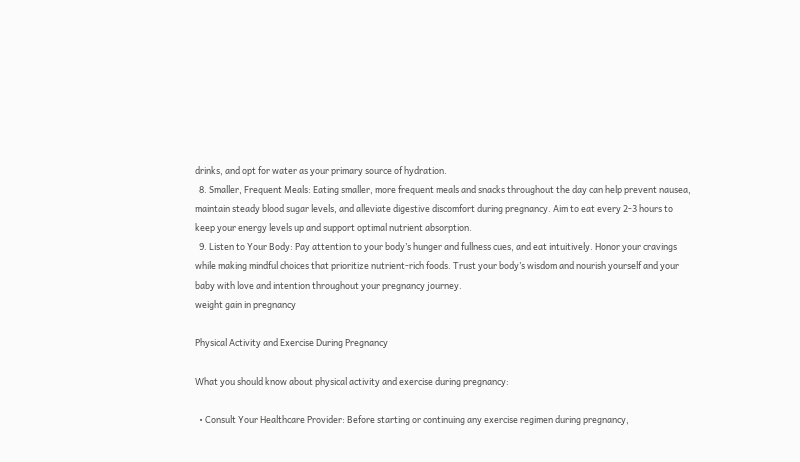drinks, and opt for water as your primary source of hydration.
  8. Smaller, Frequent Meals: Eating smaller, more frequent meals and snacks throughout the day can help prevent nausea, maintain steady blood sugar levels, and alleviate digestive discomfort during pregnancy. Aim to eat every 2-3 hours to keep your energy levels up and support optimal nutrient absorption.
  9. Listen to Your Body: Pay attention to your body’s hunger and fullness cues, and eat intuitively. Honor your cravings while making mindful choices that prioritize nutrient-rich foods. Trust your body’s wisdom and nourish yourself and your baby with love and intention throughout your pregnancy journey.
weight gain in pregnancy

Physical Activity and Exercise During Pregnancy

What you should know about physical activity and exercise during pregnancy:

  • Consult Your Healthcare Provider: Before starting or continuing any exercise regimen during pregnancy,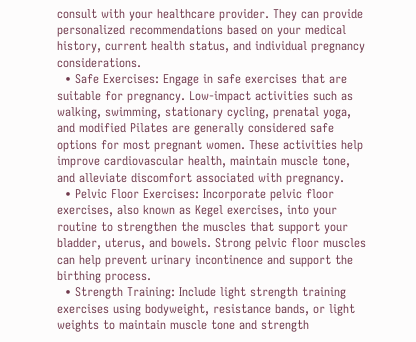consult with your healthcare provider. They can provide personalized recommendations based on your medical history, current health status, and individual pregnancy considerations.
  • Safe Exercises: Engage in safe exercises that are suitable for pregnancy. Low-impact activities such as walking, swimming, stationary cycling, prenatal yoga, and modified Pilates are generally considered safe options for most pregnant women. These activities help improve cardiovascular health, maintain muscle tone, and alleviate discomfort associated with pregnancy.
  • Pelvic Floor Exercises: Incorporate pelvic floor exercises, also known as Kegel exercises, into your routine to strengthen the muscles that support your bladder, uterus, and bowels. Strong pelvic floor muscles can help prevent urinary incontinence and support the birthing process.
  • Strength Training: Include light strength training exercises using bodyweight, resistance bands, or light weights to maintain muscle tone and strength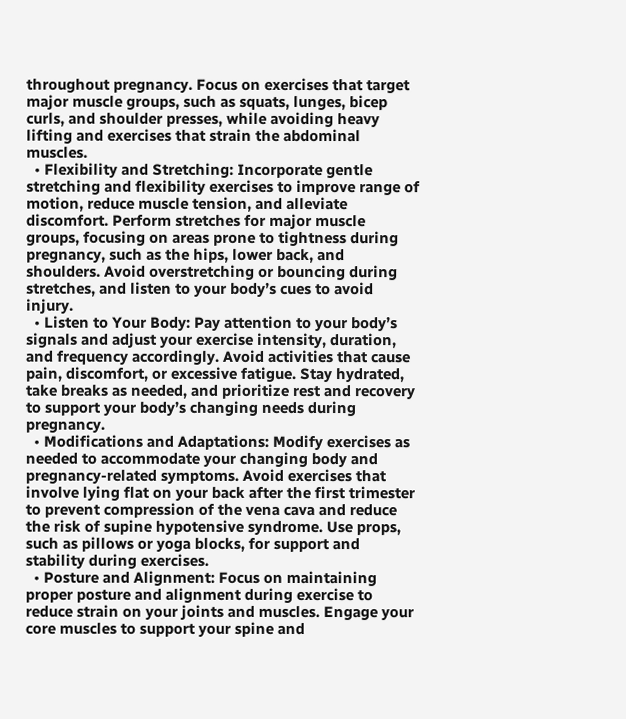throughout pregnancy. Focus on exercises that target major muscle groups, such as squats, lunges, bicep curls, and shoulder presses, while avoiding heavy lifting and exercises that strain the abdominal muscles.
  • Flexibility and Stretching: Incorporate gentle stretching and flexibility exercises to improve range of motion, reduce muscle tension, and alleviate discomfort. Perform stretches for major muscle groups, focusing on areas prone to tightness during pregnancy, such as the hips, lower back, and shoulders. Avoid overstretching or bouncing during stretches, and listen to your body’s cues to avoid injury.
  • Listen to Your Body: Pay attention to your body’s signals and adjust your exercise intensity, duration, and frequency accordingly. Avoid activities that cause pain, discomfort, or excessive fatigue. Stay hydrated, take breaks as needed, and prioritize rest and recovery to support your body’s changing needs during pregnancy.
  • Modifications and Adaptations: Modify exercises as needed to accommodate your changing body and pregnancy-related symptoms. Avoid exercises that involve lying flat on your back after the first trimester to prevent compression of the vena cava and reduce the risk of supine hypotensive syndrome. Use props, such as pillows or yoga blocks, for support and stability during exercises.
  • Posture and Alignment: Focus on maintaining proper posture and alignment during exercise to reduce strain on your joints and muscles. Engage your core muscles to support your spine and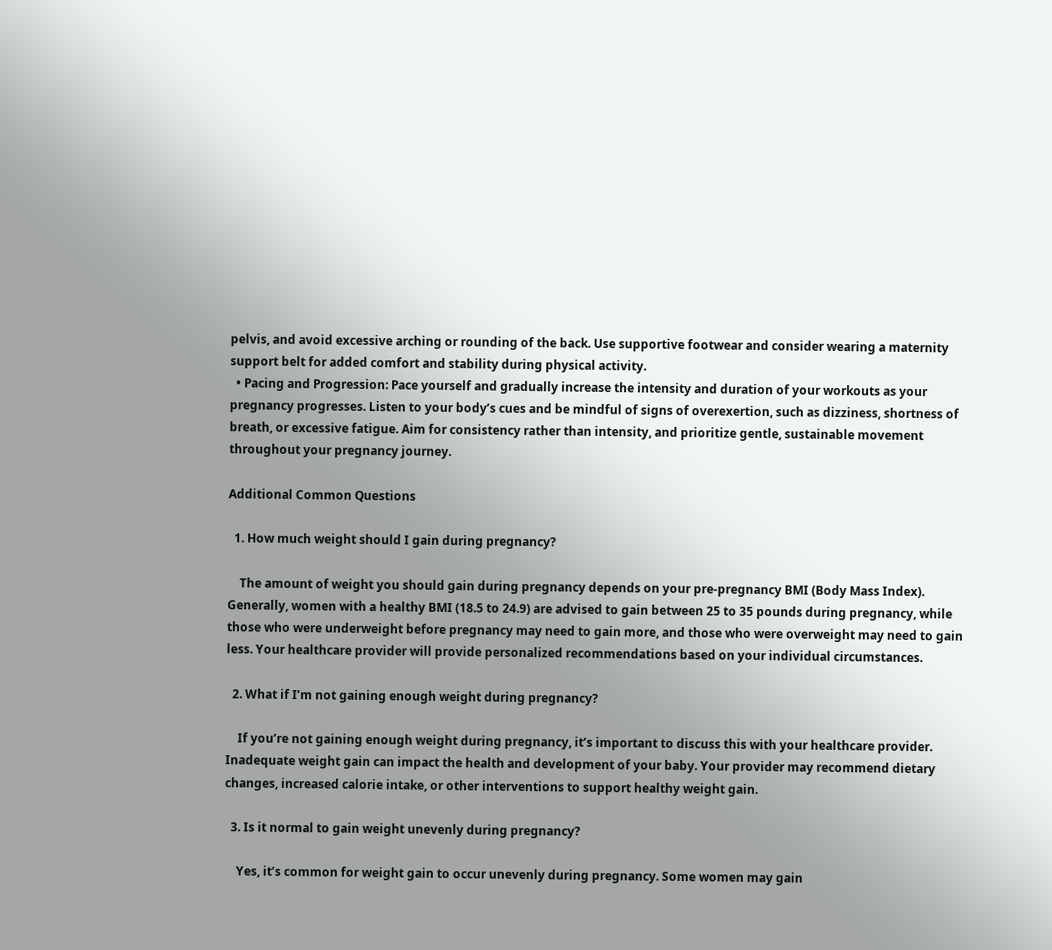pelvis, and avoid excessive arching or rounding of the back. Use supportive footwear and consider wearing a maternity support belt for added comfort and stability during physical activity.
  • Pacing and Progression: Pace yourself and gradually increase the intensity and duration of your workouts as your pregnancy progresses. Listen to your body’s cues and be mindful of signs of overexertion, such as dizziness, shortness of breath, or excessive fatigue. Aim for consistency rather than intensity, and prioritize gentle, sustainable movement throughout your pregnancy journey.

Additional Common Questions

  1. How much weight should I gain during pregnancy?

    The amount of weight you should gain during pregnancy depends on your pre-pregnancy BMI (Body Mass Index). Generally, women with a healthy BMI (18.5 to 24.9) are advised to gain between 25 to 35 pounds during pregnancy, while those who were underweight before pregnancy may need to gain more, and those who were overweight may need to gain less. Your healthcare provider will provide personalized recommendations based on your individual circumstances.

  2. What if I’m not gaining enough weight during pregnancy?

    If you’re not gaining enough weight during pregnancy, it’s important to discuss this with your healthcare provider. Inadequate weight gain can impact the health and development of your baby. Your provider may recommend dietary changes, increased calorie intake, or other interventions to support healthy weight gain.

  3. Is it normal to gain weight unevenly during pregnancy?

    Yes, it’s common for weight gain to occur unevenly during pregnancy. Some women may gain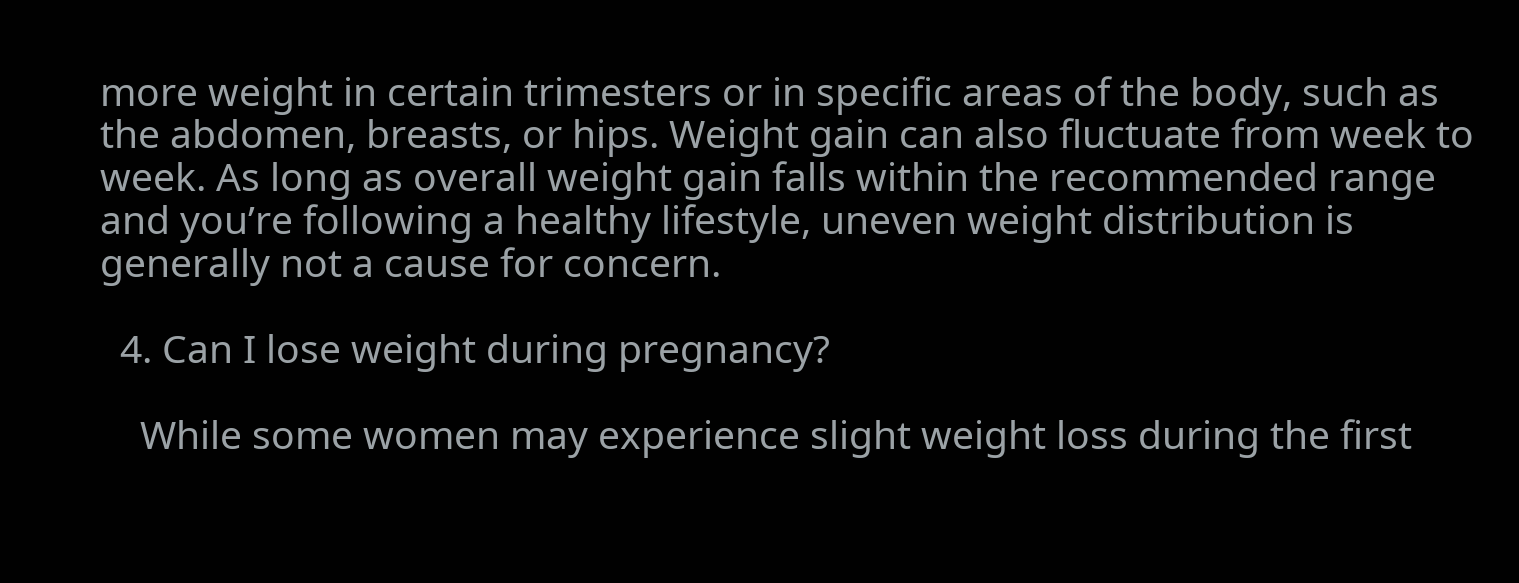more weight in certain trimesters or in specific areas of the body, such as the abdomen, breasts, or hips. Weight gain can also fluctuate from week to week. As long as overall weight gain falls within the recommended range and you’re following a healthy lifestyle, uneven weight distribution is generally not a cause for concern.

  4. Can I lose weight during pregnancy?

    While some women may experience slight weight loss during the first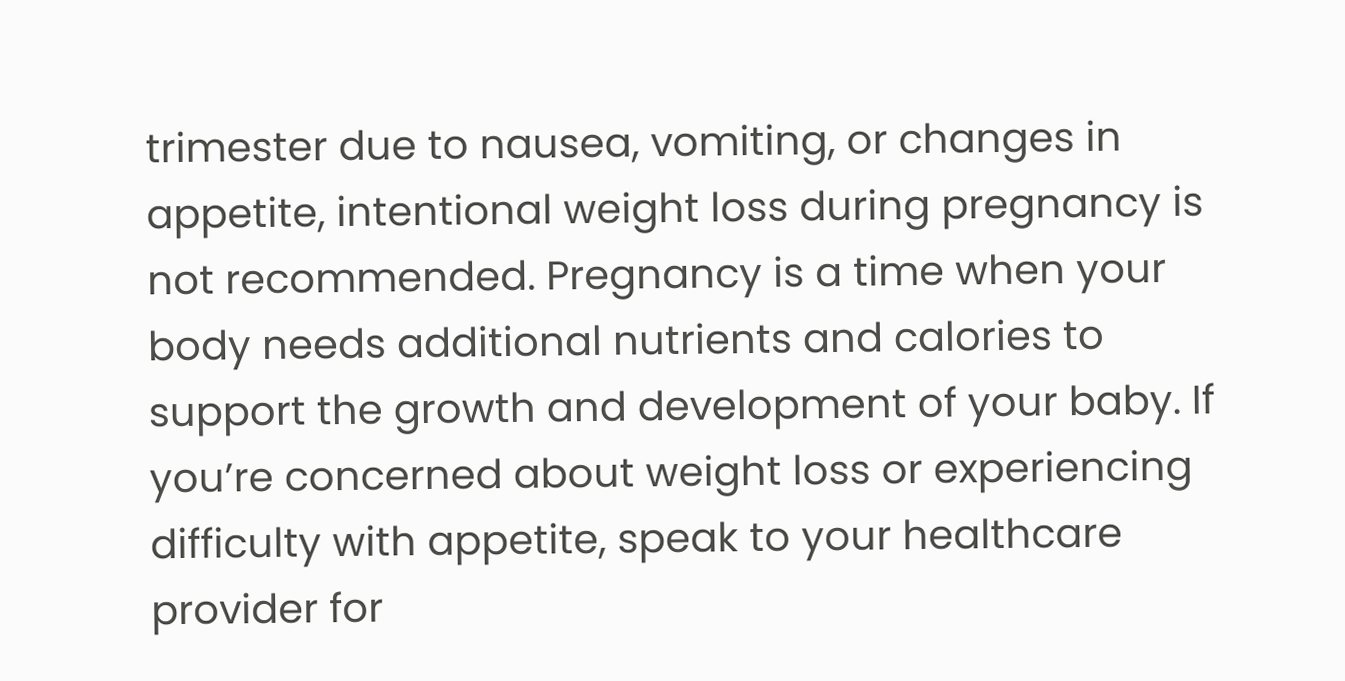trimester due to nausea, vomiting, or changes in appetite, intentional weight loss during pregnancy is not recommended. Pregnancy is a time when your body needs additional nutrients and calories to support the growth and development of your baby. If you’re concerned about weight loss or experiencing difficulty with appetite, speak to your healthcare provider for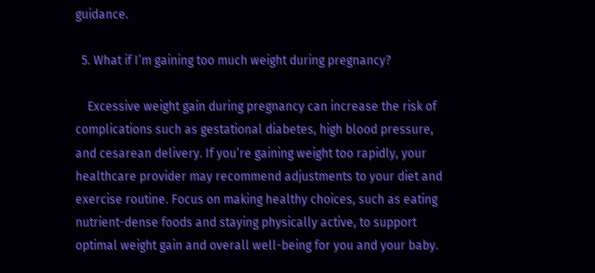guidance.

  5. What if I’m gaining too much weight during pregnancy?

    Excessive weight gain during pregnancy can increase the risk of complications such as gestational diabetes, high blood pressure, and cesarean delivery. If you’re gaining weight too rapidly, your healthcare provider may recommend adjustments to your diet and exercise routine. Focus on making healthy choices, such as eating nutrient-dense foods and staying physically active, to support optimal weight gain and overall well-being for you and your baby.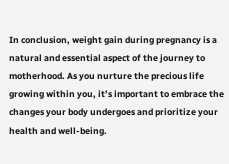In conclusion, weight gain during pregnancy is a natural and essential aspect of the journey to motherhood. As you nurture the precious life growing within you, it’s important to embrace the changes your body undergoes and prioritize your health and well-being.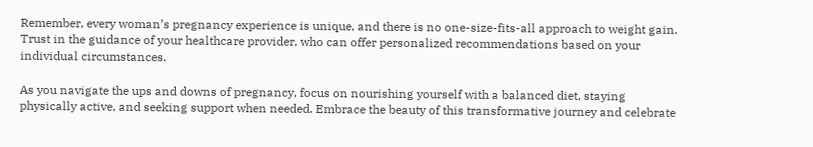Remember, every woman’s pregnancy experience is unique, and there is no one-size-fits-all approach to weight gain. Trust in the guidance of your healthcare provider, who can offer personalized recommendations based on your individual circumstances.

As you navigate the ups and downs of pregnancy, focus on nourishing yourself with a balanced diet, staying physically active, and seeking support when needed. Embrace the beauty of this transformative journey and celebrate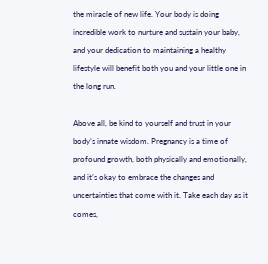the miracle of new life. Your body is doing incredible work to nurture and sustain your baby, and your dedication to maintaining a healthy lifestyle will benefit both you and your little one in the long run.

Above all, be kind to yourself and trust in your body’s innate wisdom. Pregnancy is a time of profound growth, both physically and emotionally, and it’s okay to embrace the changes and uncertainties that come with it. Take each day as it comes,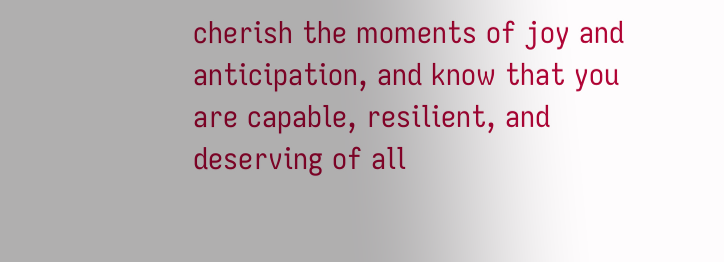cherish the moments of joy and anticipation, and know that you are capable, resilient, and deserving of all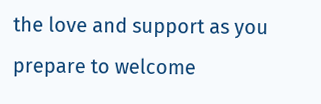the love and support as you prepare to welcome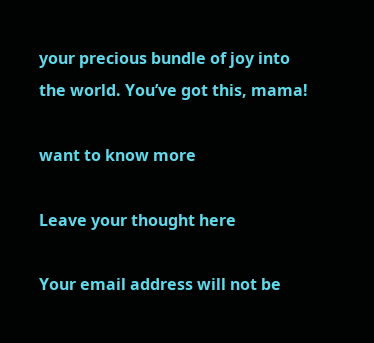your precious bundle of joy into the world. You’ve got this, mama!

want to know more

Leave your thought here

Your email address will not be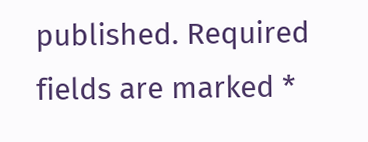published. Required fields are marked *